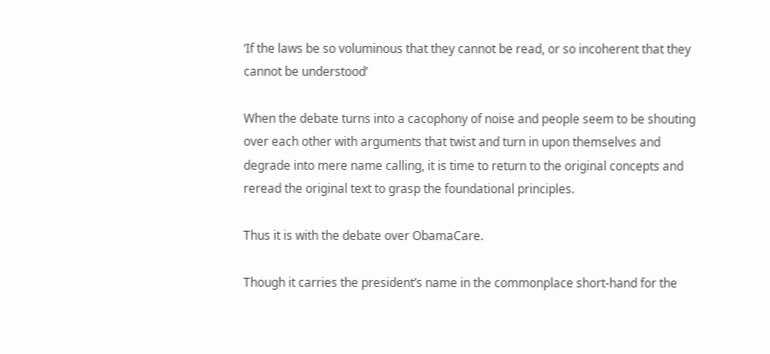‘If the laws be so voluminous that they cannot be read, or so incoherent that they cannot be understood’

When the debate turns into a cacophony of noise and people seem to be shouting over each other with arguments that twist and turn in upon themselves and degrade into mere name calling, it is time to return to the original concepts and reread the original text to grasp the foundational principles.

Thus it is with the debate over ObamaCare.

Though it carries the president’s name in the commonplace short-hand for the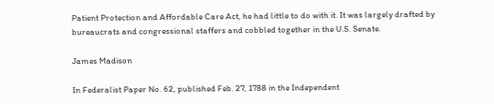Patient Protection and Affordable Care Act, he had little to do with it. It was largely drafted by bureaucrats and congressional staffers and cobbled together in the U.S. Senate.

James Madison

In Federalist Paper No. 62, published Feb. 27, 1788 in the Independent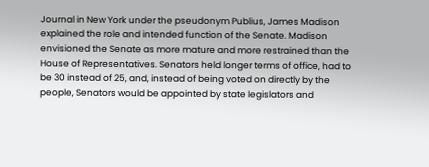Journal in New York under the pseudonym Publius, James Madison explained the role and intended function of the Senate. Madison envisioned the Senate as more mature and more restrained than the House of Representatives. Senators held longer terms of office, had to be 30 instead of 25, and, instead of being voted on directly by the people, Senators would be appointed by state legislators and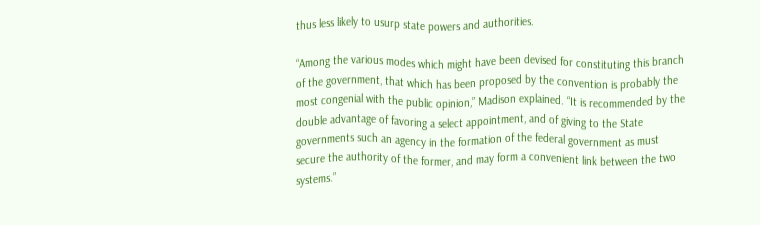thus less likely to usurp state powers and authorities.

“Among the various modes which might have been devised for constituting this branch of the government, that which has been proposed by the convention is probably the most congenial with the public opinion,” Madison explained. “It is recommended by the double advantage of favoring a select appointment, and of giving to the State governments such an agency in the formation of the federal government as must secure the authority of the former, and may form a convenient link between the two systems.”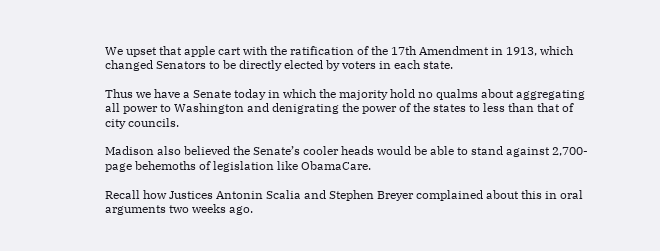We upset that apple cart with the ratification of the 17th Amendment in 1913, which changed Senators to be directly elected by voters in each state.

Thus we have a Senate today in which the majority hold no qualms about aggregating all power to Washington and denigrating the power of the states to less than that of city councils.

Madison also believed the Senate’s cooler heads would be able to stand against 2,700-page behemoths of legislation like ObamaCare.

Recall how Justices Antonin Scalia and Stephen Breyer complained about this in oral arguments two weeks ago.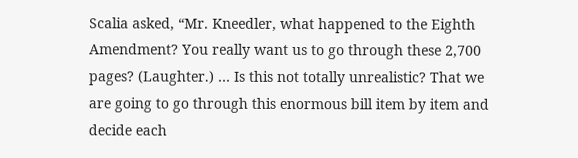Scalia asked, “Mr. Kneedler, what happened to the Eighth Amendment? You really want us to go through these 2,700 pages? (Laughter.) … Is this not totally unrealistic? That we are going to go through this enormous bill item by item and decide each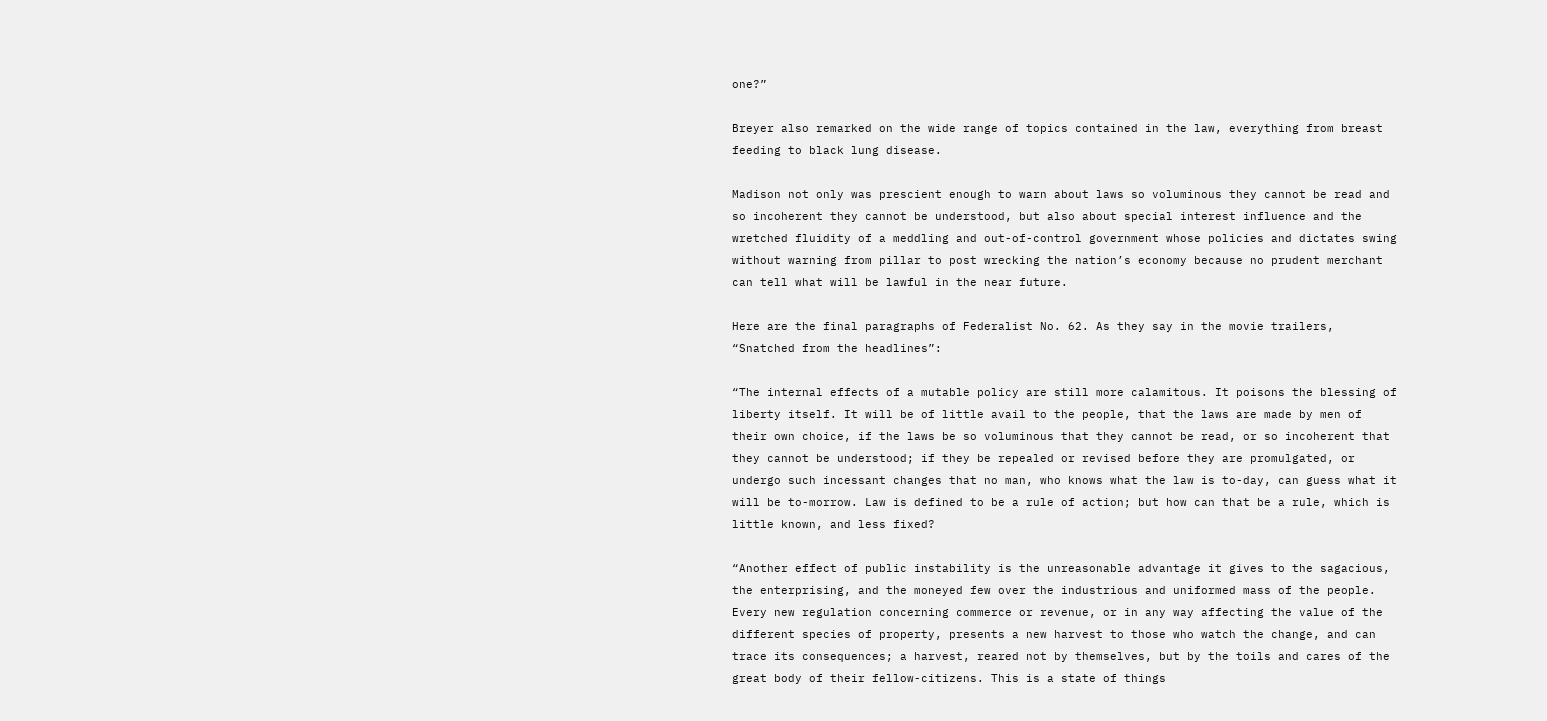one?”

Breyer also remarked on the wide range of topics contained in the law, everything from breast feeding to black lung disease.

Madison not only was prescient enough to warn about laws so voluminous they cannot be read and so incoherent they cannot be understood, but also about special interest influence and the wretched fluidity of a meddling and out-of-control government whose policies and dictates swing without warning from pillar to post wrecking the nation’s economy because no prudent merchant can tell what will be lawful in the near future.

Here are the final paragraphs of Federalist No. 62. As they say in the movie trailers, “Snatched from the headlines”:

“The internal effects of a mutable policy are still more calamitous. It poisons the blessing of liberty itself. It will be of little avail to the people, that the laws are made by men of their own choice, if the laws be so voluminous that they cannot be read, or so incoherent that they cannot be understood; if they be repealed or revised before they are promulgated, or undergo such incessant changes that no man, who knows what the law is to-day, can guess what it will be to-morrow. Law is defined to be a rule of action; but how can that be a rule, which is little known, and less fixed?

“Another effect of public instability is the unreasonable advantage it gives to the sagacious, the enterprising, and the moneyed few over the industrious and uniformed mass of the people. Every new regulation concerning commerce or revenue, or in any way affecting the value of the different species of property, presents a new harvest to those who watch the change, and can trace its consequences; a harvest, reared not by themselves, but by the toils and cares of the great body of their fellow-citizens. This is a state of things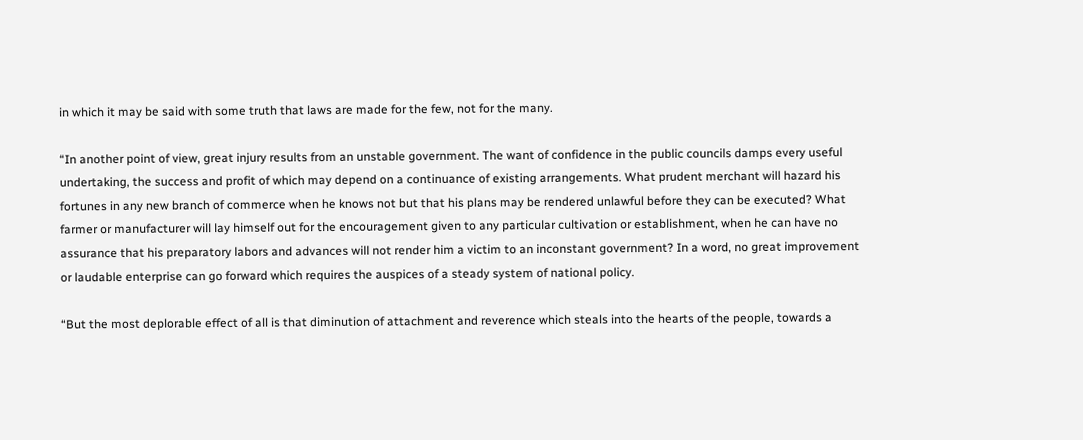in which it may be said with some truth that laws are made for the few, not for the many.

“In another point of view, great injury results from an unstable government. The want of confidence in the public councils damps every useful undertaking, the success and profit of which may depend on a continuance of existing arrangements. What prudent merchant will hazard his fortunes in any new branch of commerce when he knows not but that his plans may be rendered unlawful before they can be executed? What farmer or manufacturer will lay himself out for the encouragement given to any particular cultivation or establishment, when he can have no assurance that his preparatory labors and advances will not render him a victim to an inconstant government? In a word, no great improvement or laudable enterprise can go forward which requires the auspices of a steady system of national policy.

“But the most deplorable effect of all is that diminution of attachment and reverence which steals into the hearts of the people, towards a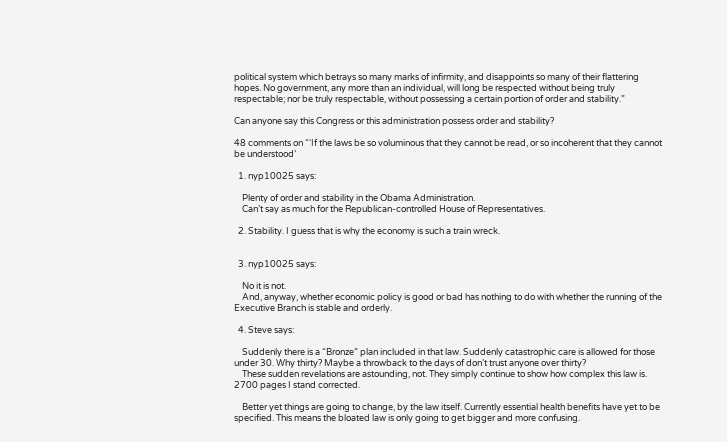political system which betrays so many marks of infirmity, and disappoints so many of their flattering hopes. No government, any more than an individual, will long be respected without being truly respectable; nor be truly respectable, without possessing a certain portion of order and stability.”

Can anyone say this Congress or this administration possess order and stability?

48 comments on “‘If the laws be so voluminous that they cannot be read, or so incoherent that they cannot be understood’

  1. nyp10025 says:

    Plenty of order and stability in the Obama Administration.
    Can’t say as much for the Republican-controlled House of Representatives.

  2. Stability. I guess that is why the economy is such a train wreck.


  3. nyp10025 says:

    No it is not.
    And, anyway, whether economic policy is good or bad has nothing to do with whether the running of the Executive Branch is stable and orderly.

  4. Steve says:

    Suddenly there is a “Bronze” plan included in that law. Suddenly catastrophic care is allowed for those under 30. Why thirty? Maybe a throwback to the days of don’t trust anyone over thirty?
    These sudden revelations are astounding, not. They simply continue to show how complex this law is. 2700 pages I stand corrected.

    Better yet things are going to change, by the law itself. Currently essential health benefits have yet to be specified. This means the bloated law is only going to get bigger and more confusing.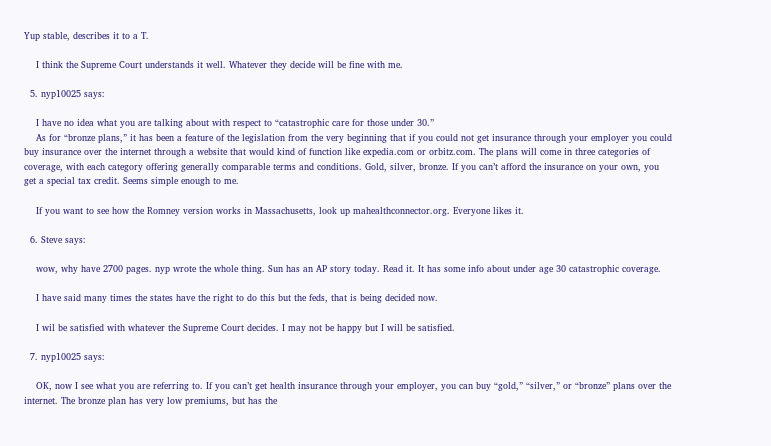Yup stable, describes it to a T.

    I think the Supreme Court understands it well. Whatever they decide will be fine with me.

  5. nyp10025 says:

    I have no idea what you are talking about with respect to “catastrophic care for those under 30.”
    As for “bronze plans,” it has been a feature of the legislation from the very beginning that if you could not get insurance through your employer you could buy insurance over the internet through a website that would kind of function like expedia.com or orbitz.com. The plans will come in three categories of coverage, with each category offering generally comparable terms and conditions. Gold, silver, bronze. If you can’t afford the insurance on your own, you get a special tax credit. Seems simple enough to me.

    If you want to see how the Romney version works in Massachusetts, look up mahealthconnector.org. Everyone likes it.

  6. Steve says:

    wow, why have 2700 pages. nyp wrote the whole thing. Sun has an AP story today. Read it. It has some info about under age 30 catastrophic coverage.

    I have said many times the states have the right to do this but the feds, that is being decided now.

    I wil be satisfied with whatever the Supreme Court decides. I may not be happy but I will be satisfied.

  7. nyp10025 says:

    OK, now I see what you are referring to. If you can’t get health insurance through your employer, you can buy “gold,” “silver,” or “bronze” plans over the internet. The bronze plan has very low premiums, but has the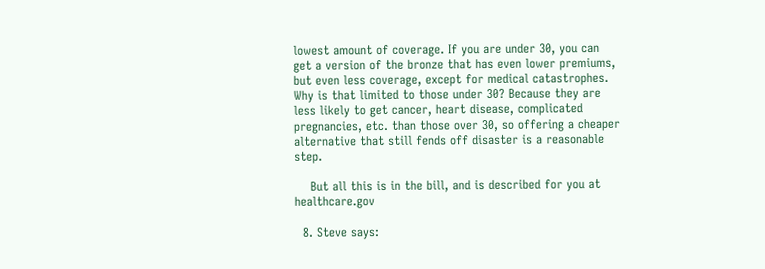lowest amount of coverage. If you are under 30, you can get a version of the bronze that has even lower premiums, but even less coverage, except for medical catastrophes. Why is that limited to those under 30? Because they are less likely to get cancer, heart disease, complicated pregnancies, etc. than those over 30, so offering a cheaper alternative that still fends off disaster is a reasonable step.

    But all this is in the bill, and is described for you at healthcare.gov

  8. Steve says: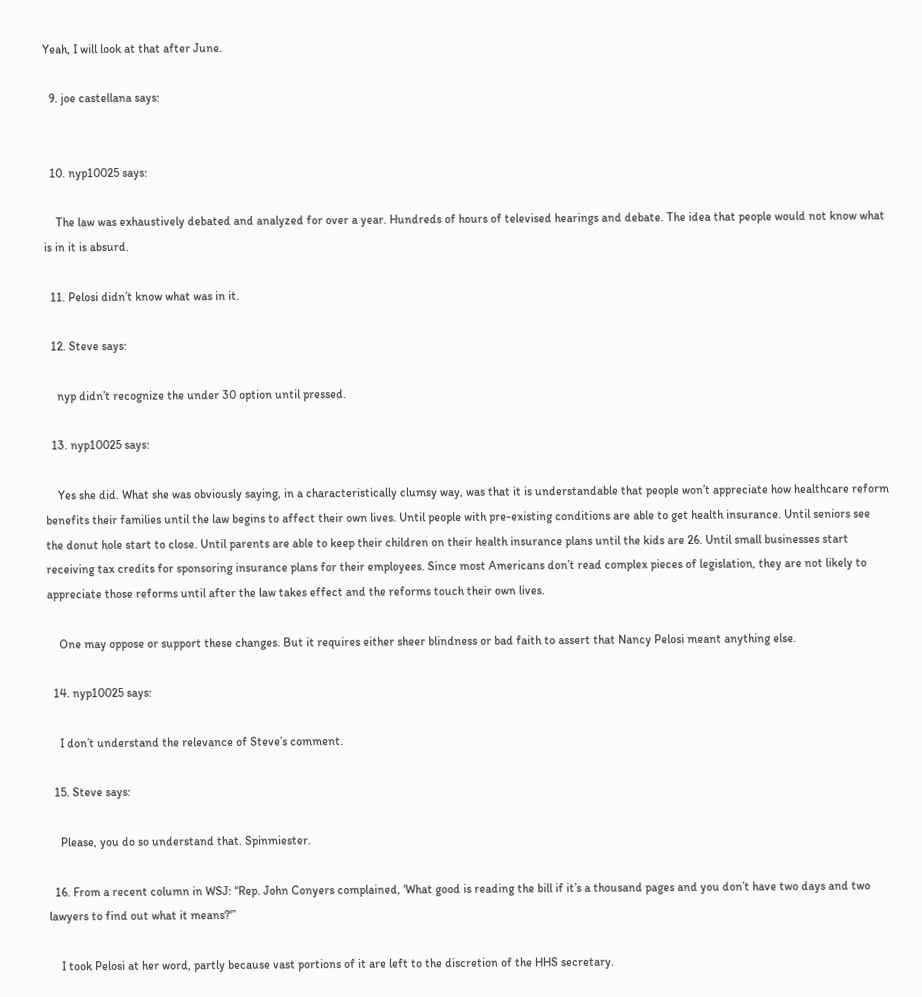Yeah, I will look at that after June.

  9. joe castellana says:


  10. nyp10025 says:

    The law was exhaustively debated and analyzed for over a year. Hundreds of hours of televised hearings and debate. The idea that people would not know what is in it is absurd.

  11. Pelosi didn’t know what was in it.

  12. Steve says:

    nyp didn’t recognize the under 30 option until pressed.

  13. nyp10025 says:

    Yes she did. What she was obviously saying, in a characteristically clumsy way, was that it is understandable that people won’t appreciate how healthcare reform benefits their families until the law begins to affect their own lives. Until people with pre-existing conditions are able to get health insurance. Until seniors see the donut hole start to close. Until parents are able to keep their children on their health insurance plans until the kids are 26. Until small businesses start receiving tax credits for sponsoring insurance plans for their employees. Since most Americans don’t read complex pieces of legislation, they are not likely to appreciate those reforms until after the law takes effect and the reforms touch their own lives.

    One may oppose or support these changes. But it requires either sheer blindness or bad faith to assert that Nancy Pelosi meant anything else.

  14. nyp10025 says:

    I don’t understand the relevance of Steve’s comment.

  15. Steve says:

    Please, you do so understand that. Spinmiester.

  16. From a recent column in WSJ: “Rep. John Conyers complained, ‘What good is reading the bill if it’s a thousand pages and you don’t have two days and two lawyers to find out what it means?'”

    I took Pelosi at her word, partly because vast portions of it are left to the discretion of the HHS secretary.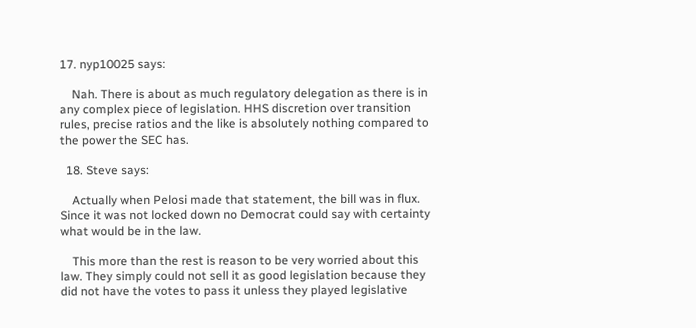17. nyp10025 says:

    Nah. There is about as much regulatory delegation as there is in any complex piece of legislation. HHS discretion over transition rules, precise ratios and the like is absolutely nothing compared to the power the SEC has.

  18. Steve says:

    Actually when Pelosi made that statement, the bill was in flux. Since it was not locked down no Democrat could say with certainty what would be in the law.

    This more than the rest is reason to be very worried about this law. They simply could not sell it as good legislation because they did not have the votes to pass it unless they played legislative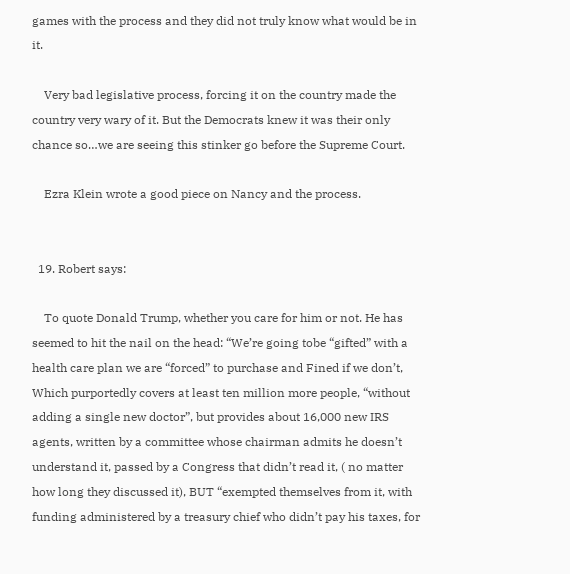games with the process and they did not truly know what would be in it.

    Very bad legislative process, forcing it on the country made the country very wary of it. But the Democrats knew it was their only chance so…we are seeing this stinker go before the Supreme Court.

    Ezra Klein wrote a good piece on Nancy and the process.


  19. Robert says:

    To quote Donald Trump, whether you care for him or not. He has seemed to hit the nail on the head: “We’re going tobe “gifted” with a health care plan we are “forced” to purchase and Fined if we don’t, Which purportedly covers at least ten million more people, “without adding a single new doctor”, but provides about 16,000 new IRS agents, written by a committee whose chairman admits he doesn’t understand it, passed by a Congress that didn’t read it, ( no matter how long they discussed it), BUT “exempted themselves from it, with funding administered by a treasury chief who didn’t pay his taxes, for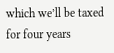which we’ll be taxed for four years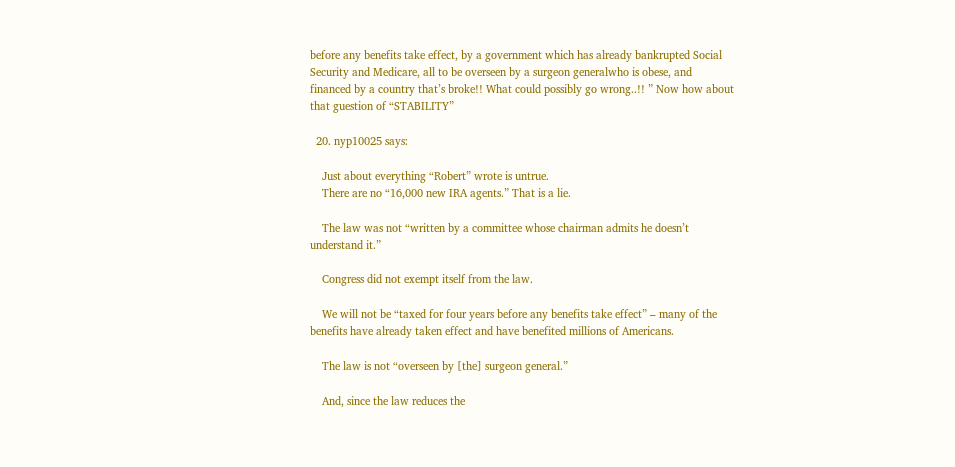before any benefits take effect, by a government which has already bankrupted Social Security and Medicare, all to be overseen by a surgeon generalwho is obese, and financed by a country that’s broke!! What could possibly go wrong..!! ” Now how about that guestion of “STABILITY”

  20. nyp10025 says:

    Just about everything “Robert” wrote is untrue.
    There are no “16,000 new IRA agents.” That is a lie.

    The law was not “written by a committee whose chairman admits he doesn’t understand it.”

    Congress did not exempt itself from the law.

    We will not be “taxed for four years before any benefits take effect” – many of the benefits have already taken effect and have benefited millions of Americans.

    The law is not “overseen by [the] surgeon general.”

    And, since the law reduces the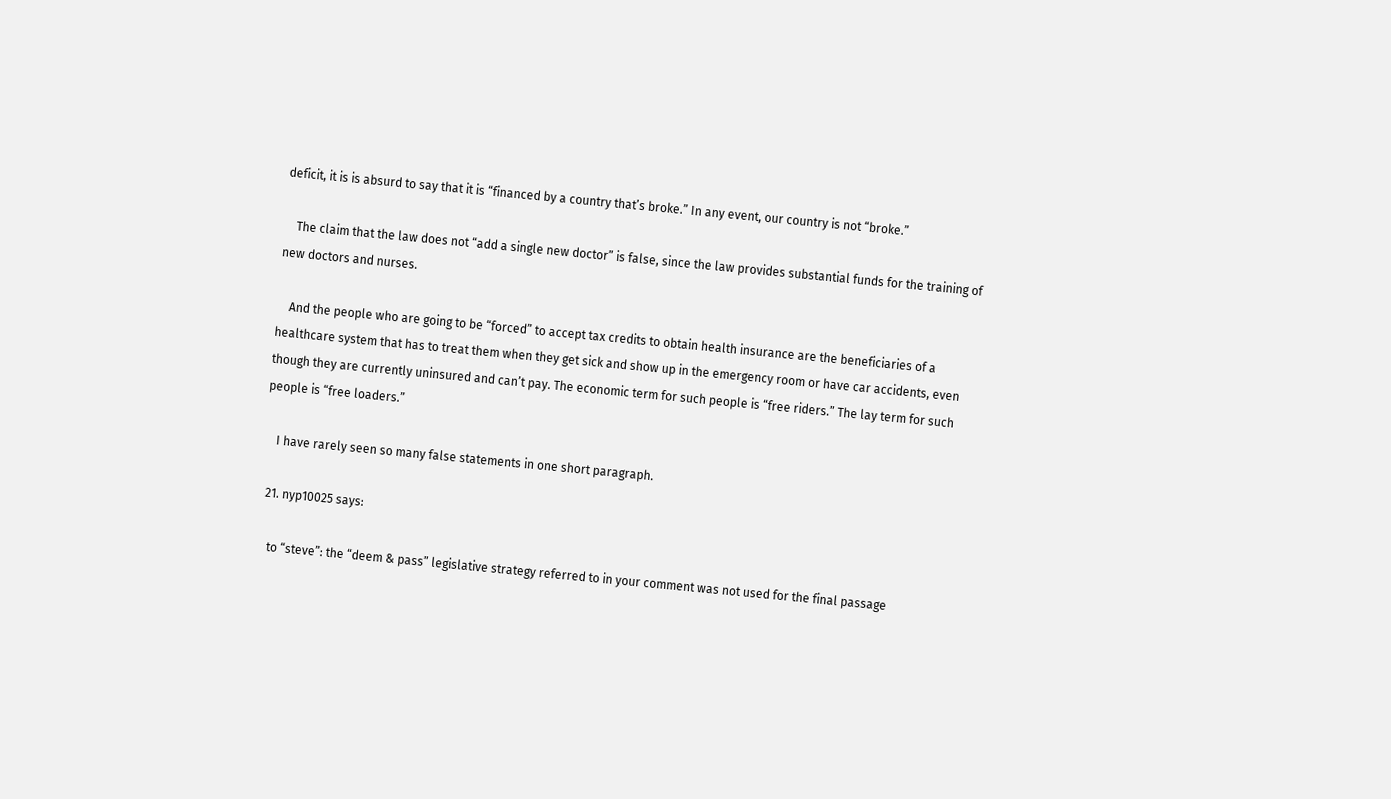deficit, it is is absurd to say that it is “financed by a country that’s broke.” In any event, our country is not “broke.”

    The claim that the law does not “add a single new doctor” is false, since the law provides substantial funds for the training of new doctors and nurses.

    And the people who are going to be “forced” to accept tax credits to obtain health insurance are the beneficiaries of a healthcare system that has to treat them when they get sick and show up in the emergency room or have car accidents, even though they are currently uninsured and can’t pay. The economic term for such people is “free riders.” The lay term for such people is “free loaders.”

    I have rarely seen so many false statements in one short paragraph.

  21. nyp10025 says:

    to “steve”: the “deem & pass” legislative strategy referred to in your comment was not used for the final passage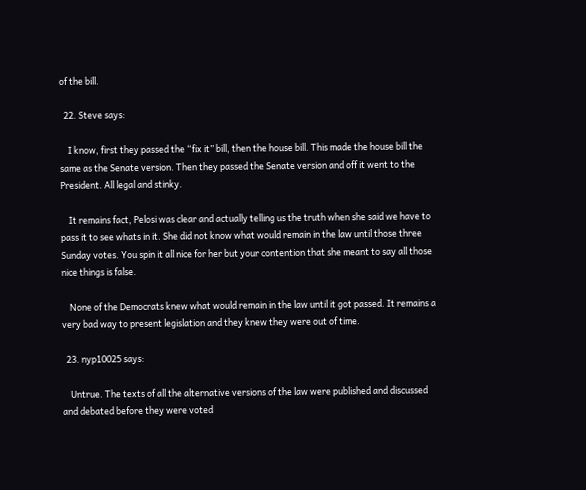of the bill.

  22. Steve says:

    I know, first they passed the “fix it” bill, then the house bill. This made the house bill the same as the Senate version. Then they passed the Senate version and off it went to the President. All legal and stinky.

    It remains fact, Pelosi was clear and actually telling us the truth when she said we have to pass it to see whats in it. She did not know what would remain in the law until those three Sunday votes. You spin it all nice for her but your contention that she meant to say all those nice things is false.

    None of the Democrats knew what would remain in the law until it got passed. It remains a very bad way to present legislation and they knew they were out of time.

  23. nyp10025 says:

    Untrue. The texts of all the alternative versions of the law were published and discussed and debated before they were voted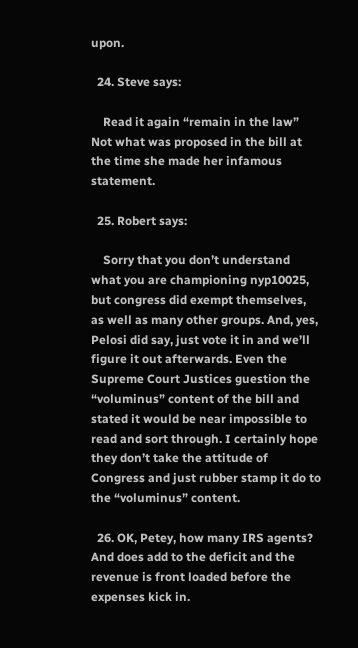upon.

  24. Steve says:

    Read it again “remain in the law” Not what was proposed in the bill at the time she made her infamous statement.

  25. Robert says:

    Sorry that you don’t understand what you are championing nyp10025, but congress did exempt themselves, as well as many other groups. And, yes, Pelosi did say, just vote it in and we’ll figure it out afterwards. Even the Supreme Court Justices guestion the “voluminus” content of the bill and stated it would be near impossible to read and sort through. I certainly hope they don’t take the attitude of Congress and just rubber stamp it do to the “voluminus” content.

  26. OK, Petey, how many IRS agents? And does add to the deficit and the revenue is front loaded before the expenses kick in.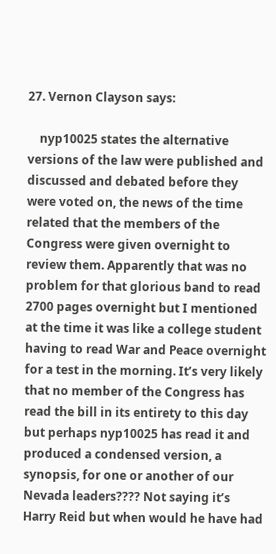27. Vernon Clayson says:

    nyp10025 states the alternative versions of the law were published and discussed and debated before they were voted on, the news of the time related that the members of the Congress were given overnight to review them. Apparently that was no problem for that glorious band to read 2700 pages overnight but I mentioned at the time it was like a college student having to read War and Peace overnight for a test in the morning. It’s very likely that no member of the Congress has read the bill in its entirety to this day but perhaps nyp10025 has read it and produced a condensed version, a synopsis, for one or another of our Nevada leaders???? Not saying it’s Harry Reid but when would he have had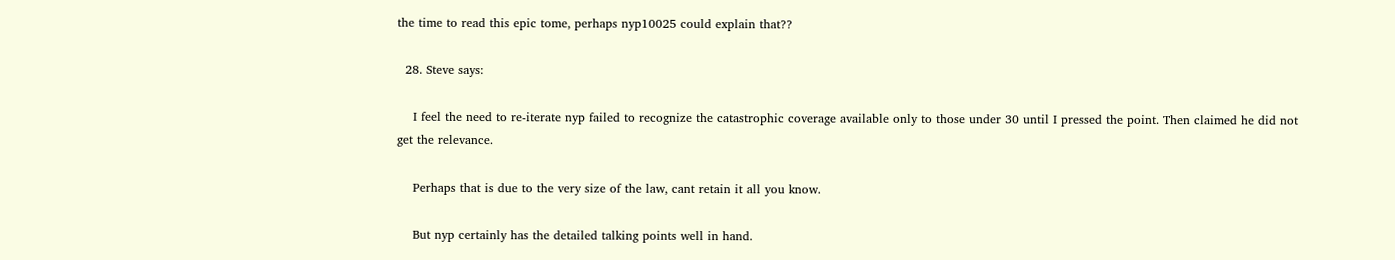the time to read this epic tome, perhaps nyp10025 could explain that??

  28. Steve says:

    I feel the need to re-iterate nyp failed to recognize the catastrophic coverage available only to those under 30 until I pressed the point. Then claimed he did not get the relevance.

    Perhaps that is due to the very size of the law, cant retain it all you know.

    But nyp certainly has the detailed talking points well in hand.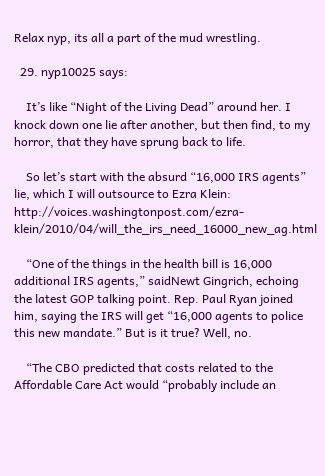Relax nyp, its all a part of the mud wrestling.

  29. nyp10025 says:

    It’s like “Night of the Living Dead” around her. I knock down one lie after another, but then find, to my horror, that they have sprung back to life.

    So let’s start with the absurd “16,000 IRS agents” lie, which I will outsource to Ezra Klein: http://voices.washingtonpost.com/ezra-klein/2010/04/will_the_irs_need_16000_new_ag.html

    “One of the things in the health bill is 16,000 additional IRS agents,” saidNewt Gingrich, echoing the latest GOP talking point. Rep. Paul Ryan joined him, saying the IRS will get “16,000 agents to police this new mandate.” But is it true? Well, no.

    “The CBO predicted that costs related to the Affordable Care Act would “probably include an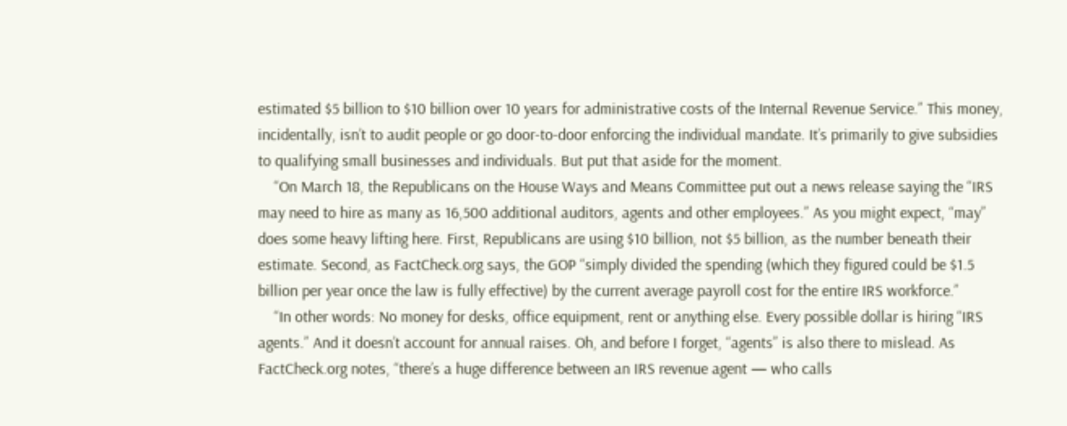estimated $5 billion to $10 billion over 10 years for administrative costs of the Internal Revenue Service.” This money, incidentally, isn’t to audit people or go door-to-door enforcing the individual mandate. It’s primarily to give subsidies to qualifying small businesses and individuals. But put that aside for the moment.
    “On March 18, the Republicans on the House Ways and Means Committee put out a news release saying the “IRS may need to hire as many as 16,500 additional auditors, agents and other employees.” As you might expect, “may” does some heavy lifting here. First, Republicans are using $10 billion, not $5 billion, as the number beneath their estimate. Second, as FactCheck.org says, the GOP “simply divided the spending (which they figured could be $1.5 billion per year once the law is fully effective) by the current average payroll cost for the entire IRS workforce.”
    “In other words: No money for desks, office equipment, rent or anything else. Every possible dollar is hiring “IRS agents.” And it doesn’t account for annual raises. Oh, and before I forget, “agents” is also there to mislead. As FactCheck.org notes, “there’s a huge difference between an IRS revenue agent — who calls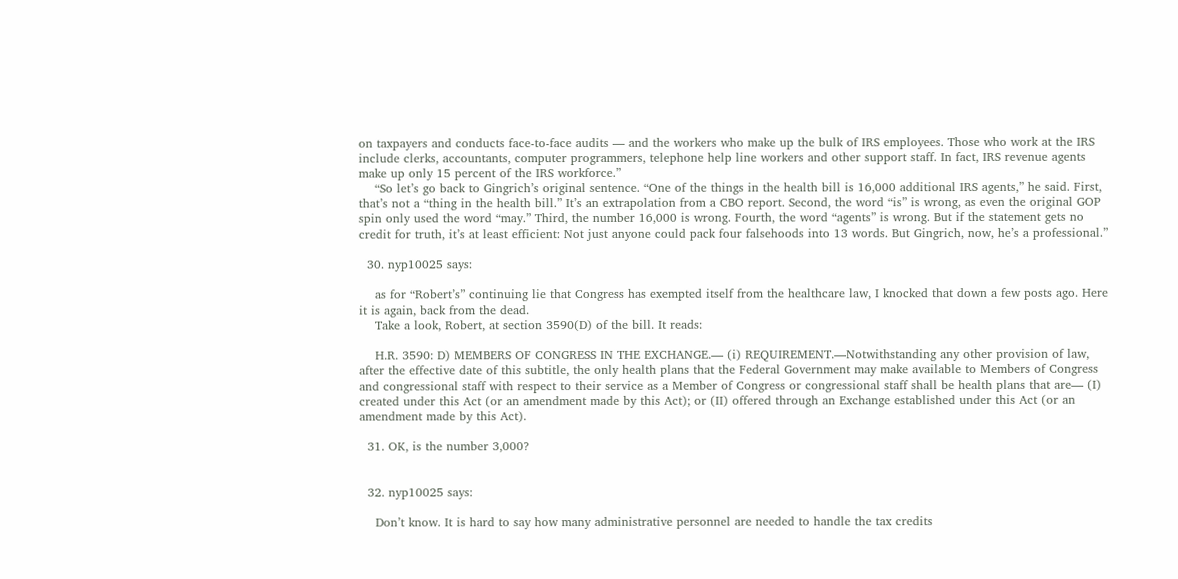on taxpayers and conducts face-to-face audits — and the workers who make up the bulk of IRS employees. Those who work at the IRS include clerks, accountants, computer programmers, telephone help line workers and other support staff. In fact, IRS revenue agents make up only 15 percent of the IRS workforce.”
    “So let’s go back to Gingrich’s original sentence. “One of the things in the health bill is 16,000 additional IRS agents,” he said. First, that’s not a “thing in the health bill.” It’s an extrapolation from a CBO report. Second, the word “is” is wrong, as even the original GOP spin only used the word “may.” Third, the number 16,000 is wrong. Fourth, the word “agents” is wrong. But if the statement gets no credit for truth, it’s at least efficient: Not just anyone could pack four falsehoods into 13 words. But Gingrich, now, he’s a professional.”

  30. nyp10025 says:

    as for “Robert’s” continuing lie that Congress has exempted itself from the healthcare law, I knocked that down a few posts ago. Here it is again, back from the dead.
    Take a look, Robert, at section 3590(D) of the bill. It reads:

    H.R. 3590: D) MEMBERS OF CONGRESS IN THE EXCHANGE.— (i) REQUIREMENT.—Notwithstanding any other provision of law, after the effective date of this subtitle, the only health plans that the Federal Government may make available to Members of Congress and congressional staff with respect to their service as a Member of Congress or congressional staff shall be health plans that are— (I) created under this Act (or an amendment made by this Act); or (II) offered through an Exchange established under this Act (or an amendment made by this Act).

  31. OK, is the number 3,000?


  32. nyp10025 says:

    Don’t know. It is hard to say how many administrative personnel are needed to handle the tax credits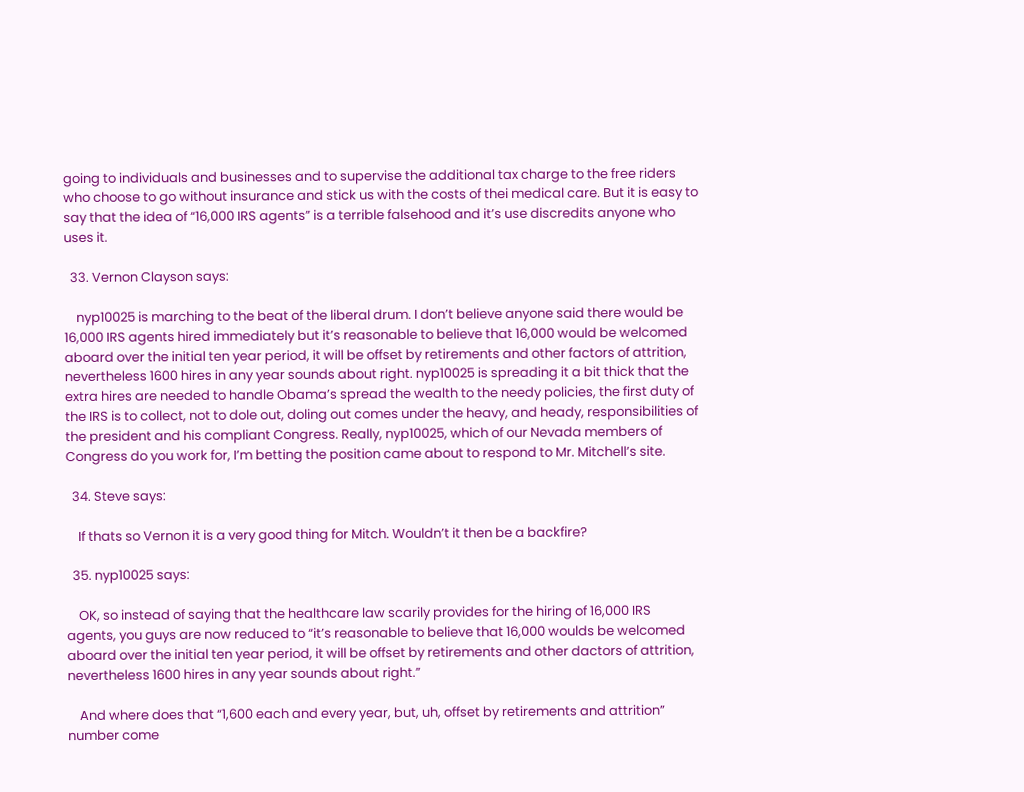going to individuals and businesses and to supervise the additional tax charge to the free riders who choose to go without insurance and stick us with the costs of thei medical care. But it is easy to say that the idea of “16,000 IRS agents” is a terrible falsehood and it’s use discredits anyone who uses it.

  33. Vernon Clayson says:

    nyp10025 is marching to the beat of the liberal drum. I don’t believe anyone said there would be 16,000 IRS agents hired immediately but it’s reasonable to believe that 16,000 would be welcomed aboard over the initial ten year period, it will be offset by retirements and other factors of attrition, nevertheless 1600 hires in any year sounds about right. nyp10025 is spreading it a bit thick that the extra hires are needed to handle Obama’s spread the wealth to the needy policies, the first duty of the IRS is to collect, not to dole out, doling out comes under the heavy, and heady, responsibilities of the president and his compliant Congress. Really, nyp10025, which of our Nevada members of Congress do you work for, I’m betting the position came about to respond to Mr. Mitchell’s site.

  34. Steve says:

    If thats so Vernon it is a very good thing for Mitch. Wouldn’t it then be a backfire?

  35. nyp10025 says:

    OK, so instead of saying that the healthcare law scarily provides for the hiring of 16,000 IRS agents, you guys are now reduced to “it’s reasonable to believe that 16,000 woulds be welcomed aboard over the initial ten year period, it will be offset by retirements and other dactors of attrition, nevertheless 1600 hires in any year sounds about right.”

    And where does that “1,600 each and every year, but, uh, offset by retirements and attrition” number come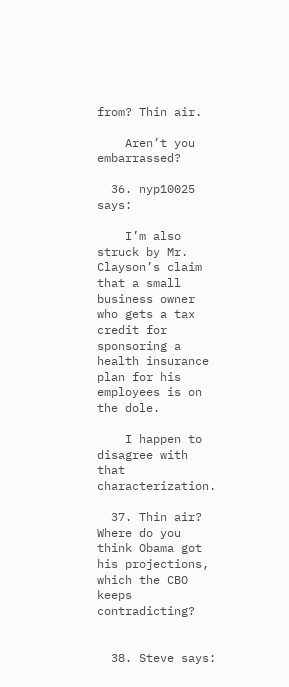from? Thin air.

    Aren’t you embarrassed?

  36. nyp10025 says:

    I’m also struck by Mr. Clayson’s claim that a small business owner who gets a tax credit for sponsoring a health insurance plan for his employees is on the dole.

    I happen to disagree with that characterization.

  37. Thin air? Where do you think Obama got his projections, which the CBO keeps contradicting?


  38. Steve says: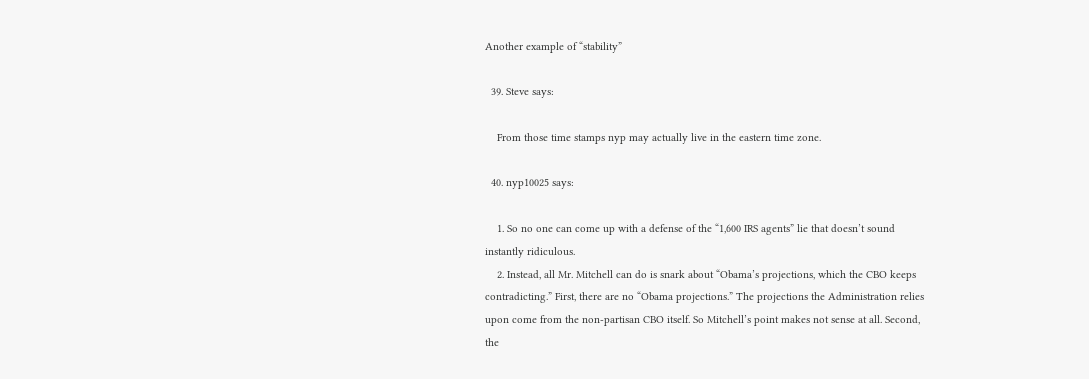Another example of “stability”

  39. Steve says:

    From those time stamps nyp may actually live in the eastern time zone.

  40. nyp10025 says:

    1. So no one can come up with a defense of the “1,600 IRS agents” lie that doesn’t sound instantly ridiculous.
    2. Instead, all Mr. Mitchell can do is snark about “Obama’s projections, which the CBO keeps contradicting.” First, there are no “Obama projections.” The projections the Administration relies upon come from the non-partisan CBO itself. So Mitchell’s point makes not sense at all. Second, the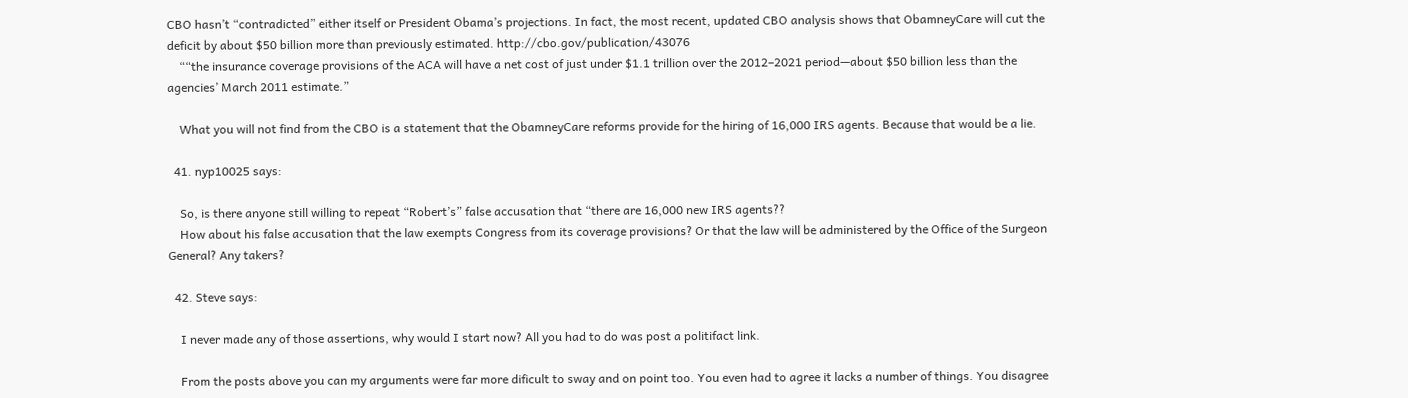CBO hasn’t “contradicted” either itself or President Obama’s projections. In fact, the most recent, updated CBO analysis shows that ObamneyCare will cut the deficit by about $50 billion more than previously estimated. http://cbo.gov/publication/43076
    ““the insurance coverage provisions of the ACA will have a net cost of just under $1.1 trillion over the 2012–2021 period—about $50 billion less than the agencies’ March 2011 estimate.”

    What you will not find from the CBO is a statement that the ObamneyCare reforms provide for the hiring of 16,000 IRS agents. Because that would be a lie.

  41. nyp10025 says:

    So, is there anyone still willing to repeat “Robert’s” false accusation that “there are 16,000 new IRS agents??
    How about his false accusation that the law exempts Congress from its coverage provisions? Or that the law will be administered by the Office of the Surgeon General? Any takers?

  42. Steve says:

    I never made any of those assertions, why would I start now? All you had to do was post a politifact link.

    From the posts above you can my arguments were far more dificult to sway and on point too. You even had to agree it lacks a number of things. You disagree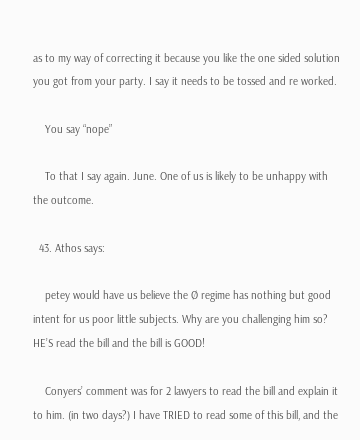as to my way of correcting it because you like the one sided solution you got from your party. I say it needs to be tossed and re worked.

    You say “nope”

    To that I say again. June. One of us is likely to be unhappy with the outcome.

  43. Athos says:

    petey would have us believe the Ø regime has nothing but good intent for us poor little subjects. Why are you challenging him so? HE’S read the bill and the bill is GOOD!

    Conyers’ comment was for 2 lawyers to read the bill and explain it to him. (in two days?) I have TRIED to read some of this bill, and the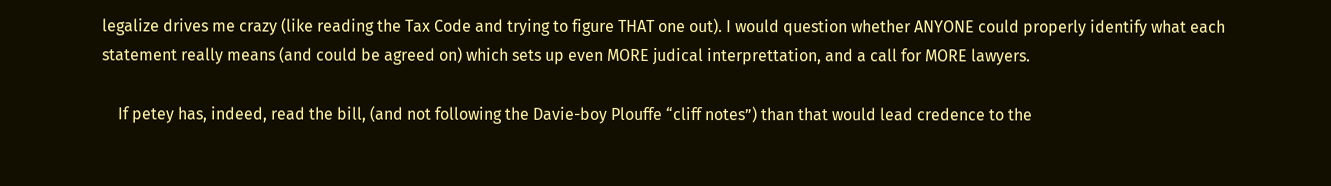legalize drives me crazy (like reading the Tax Code and trying to figure THAT one out). I would question whether ANYONE could properly identify what each statement really means (and could be agreed on) which sets up even MORE judical interprettation, and a call for MORE lawyers.

    If petey has, indeed, read the bill, (and not following the Davie-boy Plouffe “cliff notes”) than that would lead credence to the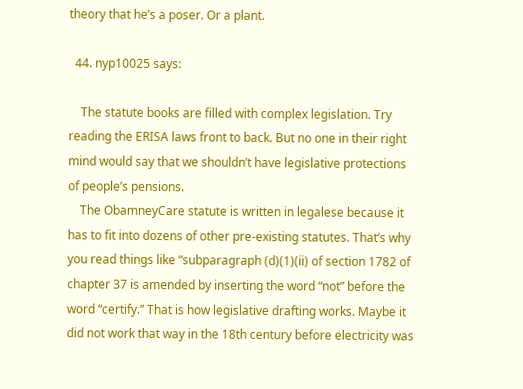theory that he’s a poser. Or a plant.

  44. nyp10025 says:

    The statute books are filled with complex legislation. Try reading the ERISA laws front to back. But no one in their right mind would say that we shouldn’t have legislative protections of people’s pensions.
    The ObamneyCare statute is written in legalese because it has to fit into dozens of other pre-existing statutes. That’s why you read things like “subparagraph (d)(1)(ii) of section 1782 of chapter 37 is amended by inserting the word “not” before the word “certify.” That is how legislative drafting works. Maybe it did not work that way in the 18th century before electricity was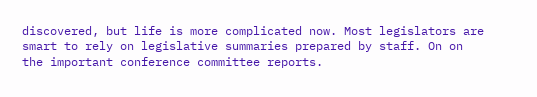discovered, but life is more complicated now. Most legislators are smart to rely on legislative summaries prepared by staff. On on the important conference committee reports.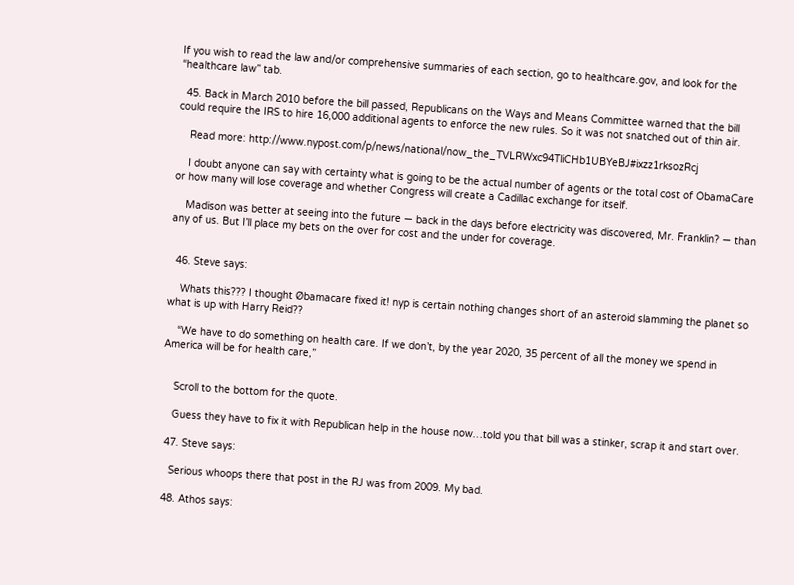If you wish to read the law and/or comprehensive summaries of each section, go to healthcare.gov, and look for the “healthcare law” tab.

  45. Back in March 2010 before the bill passed, Republicans on the Ways and Means Committee warned that the bill could require the IRS to hire 16,000 additional agents to enforce the new rules. So it was not snatched out of thin air.

    Read more: http://www.nypost.com/p/news/national/now_the_TVLRWxc94TliCHb1UBYeBJ#ixzz1rksozRcj

    I doubt anyone can say with certainty what is going to be the actual number of agents or the total cost of ObamaCare or how many will lose coverage and whether Congress will create a Cadillac exchange for itself.

    Madison was better at seeing into the future — back in the days before electricity was discovered, Mr. Franklin? — than any of us. But I’ll place my bets on the over for cost and the under for coverage.


  46. Steve says:

    Whats this??? I thought Øbamacare fixed it! nyp is certain nothing changes short of an asteroid slamming the planet so what is up with Harry Reid??

    “We have to do something on health care. If we don’t, by the year 2020, 35 percent of all the money we spend in America will be for health care,”


    Scroll to the bottom for the quote.

    Guess they have to fix it with Republican help in the house now…told you that bill was a stinker, scrap it and start over.

  47. Steve says:

    Serious whoops there that post in the RJ was from 2009. My bad.

  48. Athos says: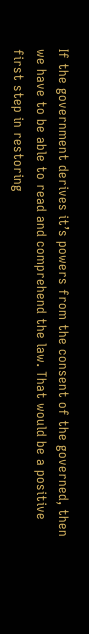If the government derives it’s powers from the consent of the governed, then we have to be able to read and comprehend the law. That would be a positive first step in restoring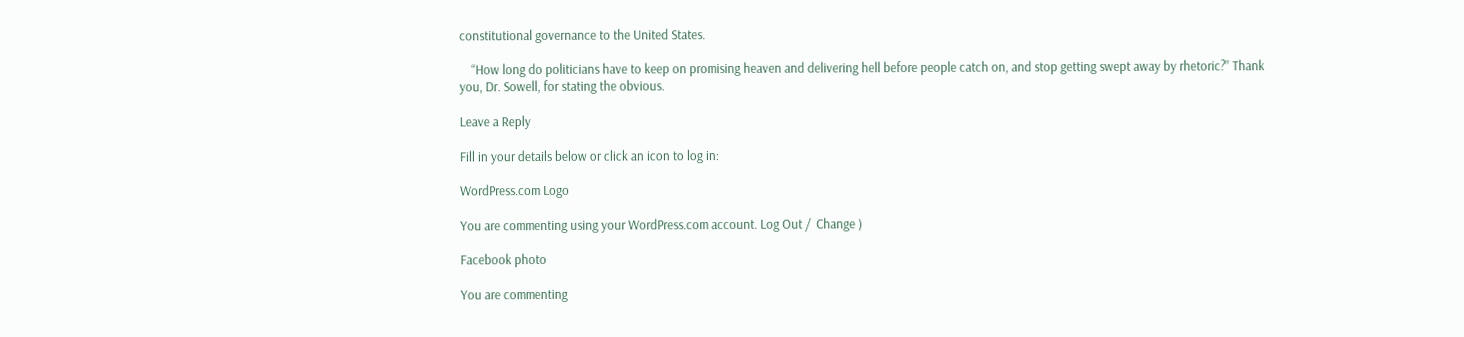constitutional governance to the United States.

    “How long do politicians have to keep on promising heaven and delivering hell before people catch on, and stop getting swept away by rhetoric?” Thank you, Dr. Sowell, for stating the obvious.

Leave a Reply

Fill in your details below or click an icon to log in:

WordPress.com Logo

You are commenting using your WordPress.com account. Log Out /  Change )

Facebook photo

You are commenting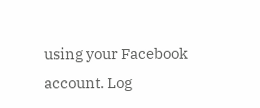using your Facebook account. Log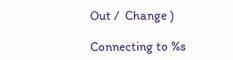Out /  Change )

Connecting to %s